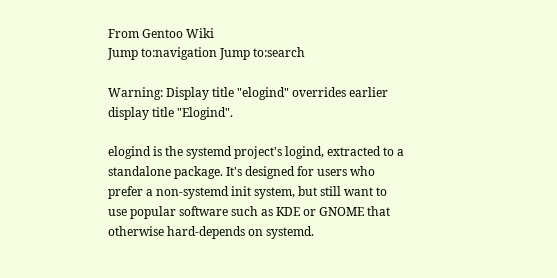From Gentoo Wiki
Jump to:navigation Jump to:search

Warning: Display title "elogind" overrides earlier display title "Elogind".

elogind is the systemd project's logind, extracted to a standalone package. It's designed for users who prefer a non-systemd init system, but still want to use popular software such as KDE or GNOME that otherwise hard-depends on systemd.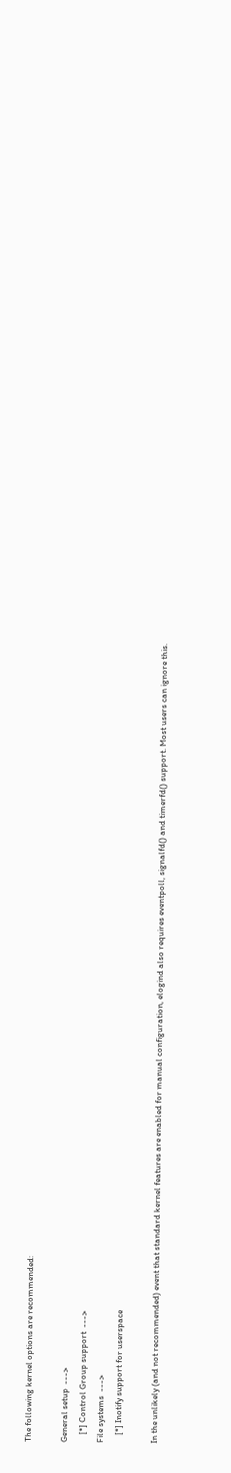The following kernel options are recommended:

General setup  --->
    [*] Control Group support  --->
File systems  --->
    [*] Inotify support for userspace

In the unlikely (and not recommended) event that standard kernel features are enabled for manual configuration, elogind also requires eventpoll, signalfd() and timerfd() support. Most users can ignore this.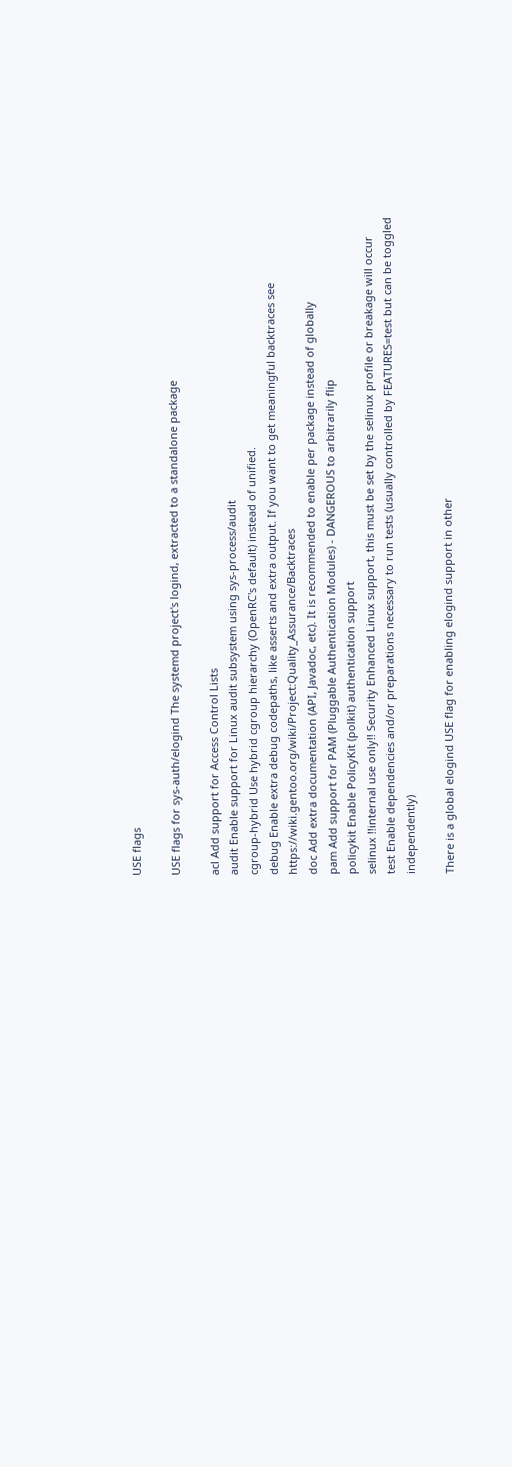USE flags

USE flags for sys-auth/elogind The systemd project's logind, extracted to a standalone package

acl Add support for Access Control Lists
audit Enable support for Linux audit subsystem using sys-process/audit
cgroup-hybrid Use hybrid cgroup hierarchy (OpenRC's default) instead of unified.
debug Enable extra debug codepaths, like asserts and extra output. If you want to get meaningful backtraces see https://wiki.gentoo.org/wiki/Project:Quality_Assurance/Backtraces
doc Add extra documentation (API, Javadoc, etc). It is recommended to enable per package instead of globally
pam Add support for PAM (Pluggable Authentication Modules) - DANGEROUS to arbitrarily flip
policykit Enable PolicyKit (polkit) authentication support
selinux !!internal use only!! Security Enhanced Linux support, this must be set by the selinux profile or breakage will occur
test Enable dependencies and/or preparations necessary to run tests (usually controlled by FEATURES=test but can be toggled independently)

There is a global elogind USE flag for enabling elogind support in other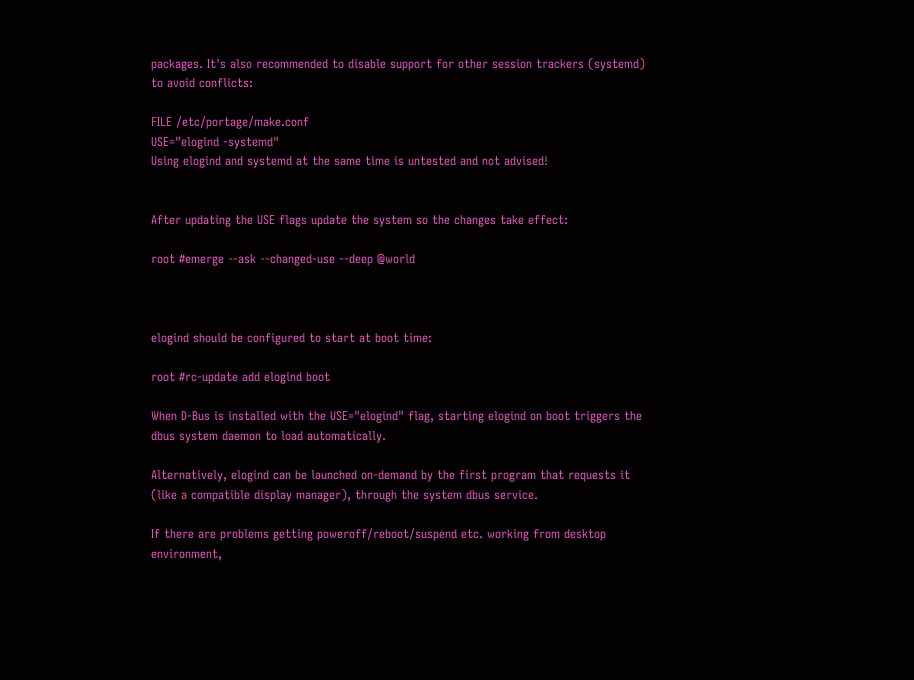packages. It's also recommended to disable support for other session trackers (systemd) to avoid conflicts:

FILE /etc/portage/make.conf
USE="elogind -systemd"
Using elogind and systemd at the same time is untested and not advised!


After updating the USE flags update the system so the changes take effect:

root #emerge --ask --changed-use --deep @world



elogind should be configured to start at boot time:

root #rc-update add elogind boot

When D-Bus is installed with the USE="elogind" flag, starting elogind on boot triggers the dbus system daemon to load automatically.

Alternatively, elogind can be launched on-demand by the first program that requests it (like a compatible display manager), through the system dbus service.

If there are problems getting poweroff/reboot/suspend etc. working from desktop environment,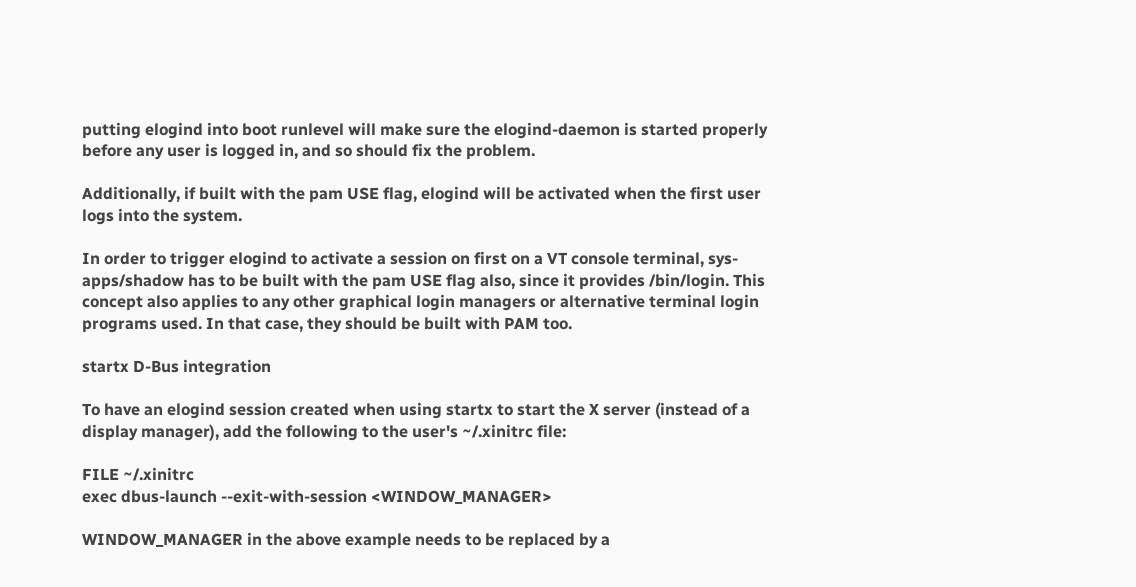putting elogind into boot runlevel will make sure the elogind-daemon is started properly before any user is logged in, and so should fix the problem.

Additionally, if built with the pam USE flag, elogind will be activated when the first user logs into the system.

In order to trigger elogind to activate a session on first on a VT console terminal, sys-apps/shadow has to be built with the pam USE flag also, since it provides /bin/login. This concept also applies to any other graphical login managers or alternative terminal login programs used. In that case, they should be built with PAM too.

startx D-Bus integration

To have an elogind session created when using startx to start the X server (instead of a display manager), add the following to the user's ~/.xinitrc file:

FILE ~/.xinitrc
exec dbus-launch --exit-with-session <WINDOW_MANAGER>

WINDOW_MANAGER in the above example needs to be replaced by a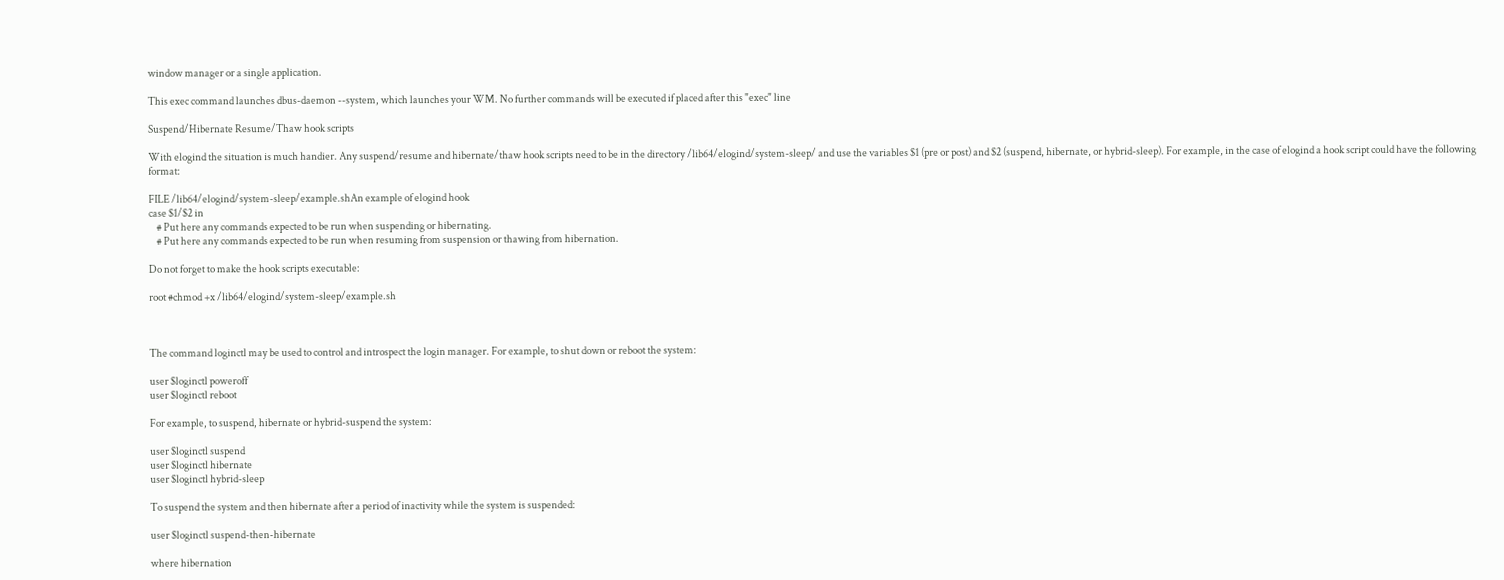window manager or a single application.

This exec command launches dbus-daemon --system, which launches your WM. No further commands will be executed if placed after this "exec" line

Suspend/Hibernate Resume/Thaw hook scripts

With elogind the situation is much handier. Any suspend/resume and hibernate/thaw hook scripts need to be in the directory /lib64/elogind/system-sleep/ and use the variables $1 (pre or post) and $2 (suspend, hibernate, or hybrid-sleep). For example, in the case of elogind a hook script could have the following format:

FILE /lib64/elogind/system-sleep/example.shAn example of elogind hook
case $1/$2 in
    # Put here any commands expected to be run when suspending or hibernating.
    # Put here any commands expected to be run when resuming from suspension or thawing from hibernation.

Do not forget to make the hook scripts executable:

root #chmod +x /lib64/elogind/system-sleep/example.sh



The command loginctl may be used to control and introspect the login manager. For example, to shut down or reboot the system:

user $loginctl poweroff
user $loginctl reboot

For example, to suspend, hibernate or hybrid-suspend the system:

user $loginctl suspend
user $loginctl hibernate
user $loginctl hybrid-sleep

To suspend the system and then hibernate after a period of inactivity while the system is suspended:

user $loginctl suspend-then-hibernate

where hibernation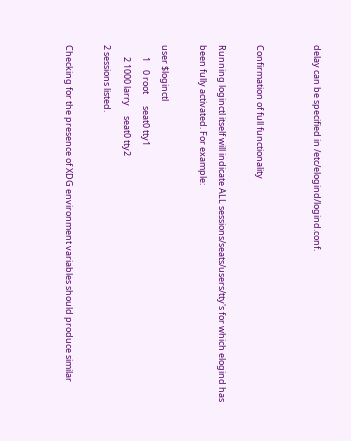delay can be specified in /etc/elogind/logind.conf.


Confirmation of full functionality

Running loginctl itself will indicate ALL sessions/seats/users/tty's for which elogind has been fully activated. For example:

user $loginctl
      1    0 root      seat0 tty1
      2 1000 larry     seat0 tty2
2 sessions listed.

Checking for the presence of XDG environment variables should produce similar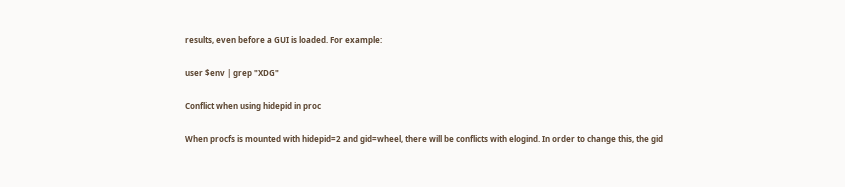results, even before a GUI is loaded. For example:

user $env | grep "XDG"

Conflict when using hidepid in proc

When procfs is mounted with hidepid=2 and gid=wheel, there will be conflicts with elogind. In order to change this, the gid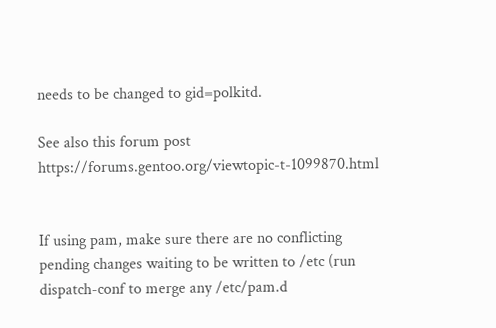needs to be changed to gid=polkitd.

See also this forum post https://forums.gentoo.org/viewtopic-t-1099870.html


If using pam, make sure there are no conflicting pending changes waiting to be written to /etc (run dispatch-conf to merge any /etc/pam.d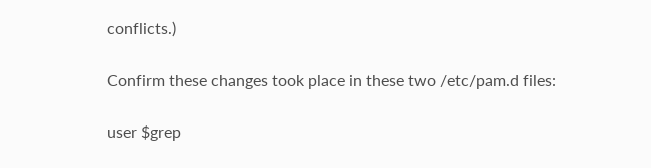conflicts.)

Confirm these changes took place in these two /etc/pam.d files:

user $grep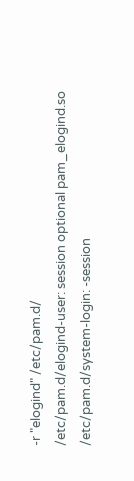-r "elogind" /etc/pam.d/
/etc/pam.d/elogind-user: session optional pam_elogind.so
/etc/pam.d/system-login: -session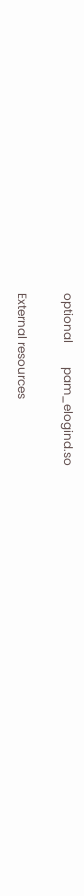optional        pam_elogind.so

External resources